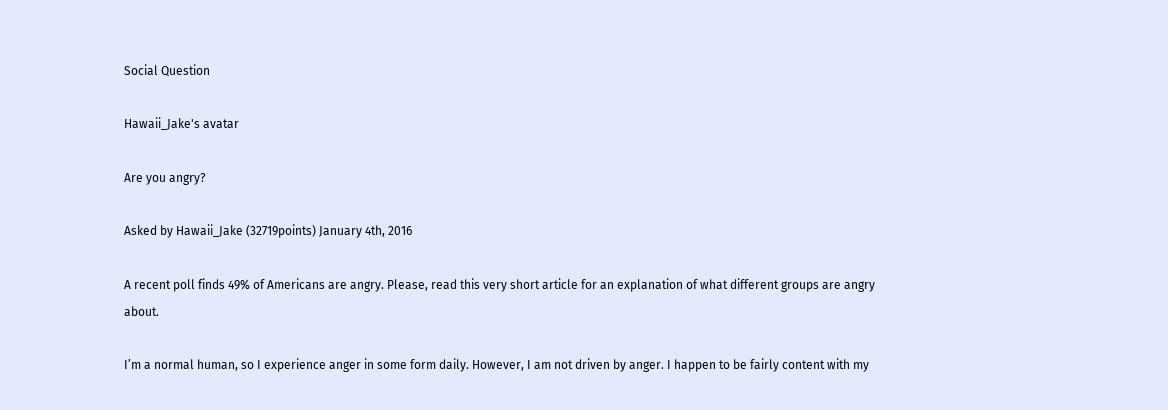Social Question

Hawaii_Jake's avatar

Are you angry?

Asked by Hawaii_Jake (32719points) January 4th, 2016

A recent poll finds 49% of Americans are angry. Please, read this very short article for an explanation of what different groups are angry about.

I’m a normal human, so I experience anger in some form daily. However, I am not driven by anger. I happen to be fairly content with my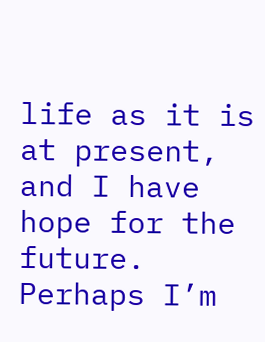life as it is at present, and I have hope for the future. Perhaps I’m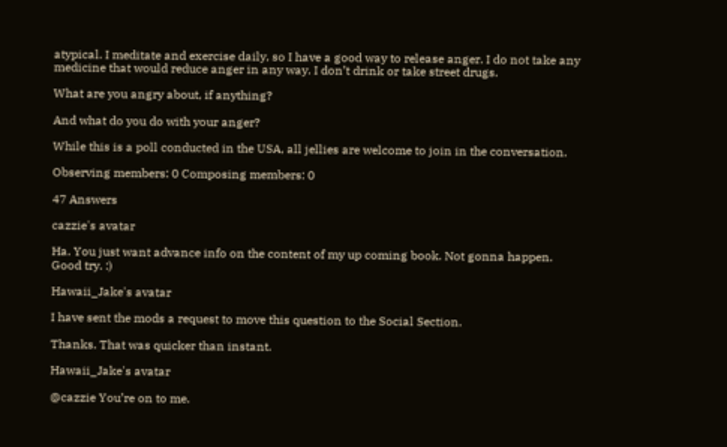atypical. I meditate and exercise daily, so I have a good way to release anger. I do not take any medicine that would reduce anger in any way. I don’t drink or take street drugs.

What are you angry about, if anything?

And what do you do with your anger?

While this is a poll conducted in the USA, all jellies are welcome to join in the conversation.

Observing members: 0 Composing members: 0

47 Answers

cazzie's avatar

Ha. You just want advance info on the content of my up coming book. Not gonna happen. Good try. :)

Hawaii_Jake's avatar

I have sent the mods a request to move this question to the Social Section.

Thanks. That was quicker than instant.

Hawaii_Jake's avatar

@cazzie You’re on to me.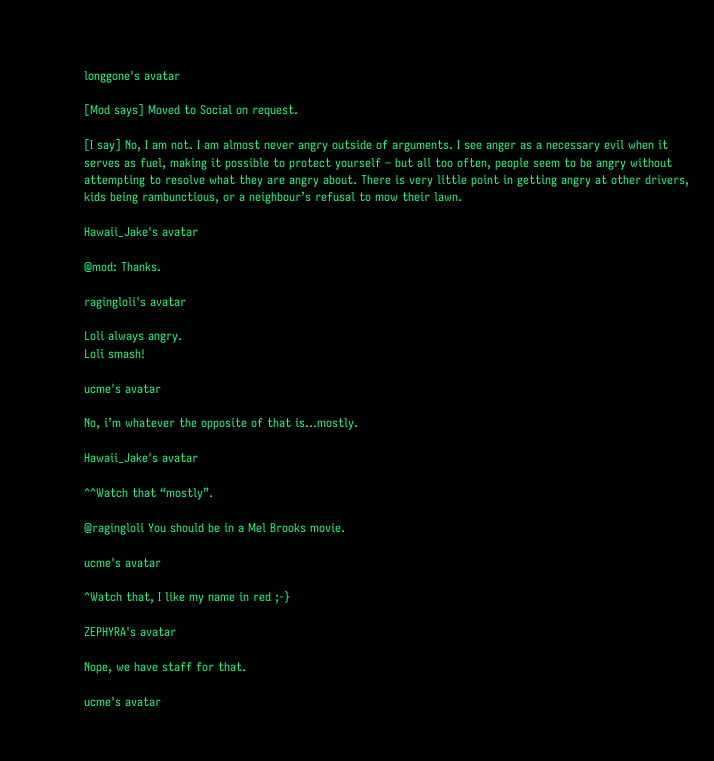longgone's avatar

[Mod says] Moved to Social on request.

[I say] No, I am not. I am almost never angry outside of arguments. I see anger as a necessary evil when it serves as fuel, making it possible to protect yourself – but all too often, people seem to be angry without attempting to resolve what they are angry about. There is very little point in getting angry at other drivers, kids being rambunctious, or a neighbour’s refusal to mow their lawn.

Hawaii_Jake's avatar

@mod: Thanks.

ragingloli's avatar

Loli always angry.
Loli smash!

ucme's avatar

No, i’m whatever the opposite of that is…mostly.

Hawaii_Jake's avatar

^^Watch that “mostly”.

@ragingloli You should be in a Mel Brooks movie.

ucme's avatar

^Watch that, I like my name in red ;-}

ZEPHYRA's avatar

Nope, we have staff for that.

ucme's avatar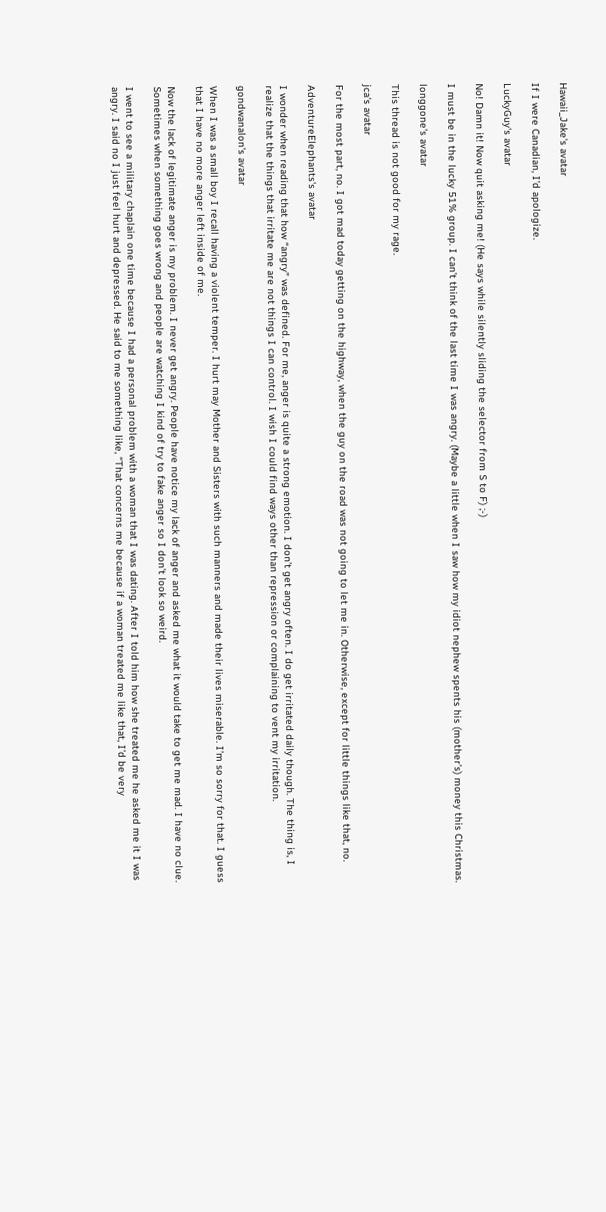Hawaii_Jake's avatar

If I were Canadian, I’d apologize.

LuckyGuy's avatar

No! Damn it! Now quit asking me! (He says while silently sliding the selector from S to F) ;-)

I must be in the lucky 51% group. I can’t think of the last time I was angry. (Maybe a little when I saw how my idiot nephew spents his (mother’s) money this Christmas.

longgone's avatar

This thread is not good for my rage.

jca's avatar

For the most part, no. I got mad today getting on the highway, when the guy on the road was not going to let me in. Otherwise, except for little things like that, no.

AdventureElephants's avatar

I wonder when reading that how “angry” was defined. For me, anger is quite a strong emotion. I don’t get angry often. I do get irritated daily though. The thing is, I realize that the things that irritate me are not things I can control. I wish I could find ways other than repression or complaining to vent my irritation.

gondwanalon's avatar

When I was a small boy I recall having a violent temper. I hurt may Mother and Sisters with such manners and made their lives miserable. I’m so sorry for that. I guess that I have no more anger left inside of me.

Now the lack of legitimate anger is my problem. I never get angry. People have notice my lack of anger and asked me what it would take to get me mad. I have no clue. Sometimes when something goes wrong and people are watching I kind of try to fake anger so I don’t look so weird.

I went to see a military chaplain one time because I had a personal problem with a woman that I was dating. After I told him how she treated me he asked me it I was angry. I said no I just feel hurt and depressed. He said to me something like, “That concerns me because if a woman treated me like that, I’d be very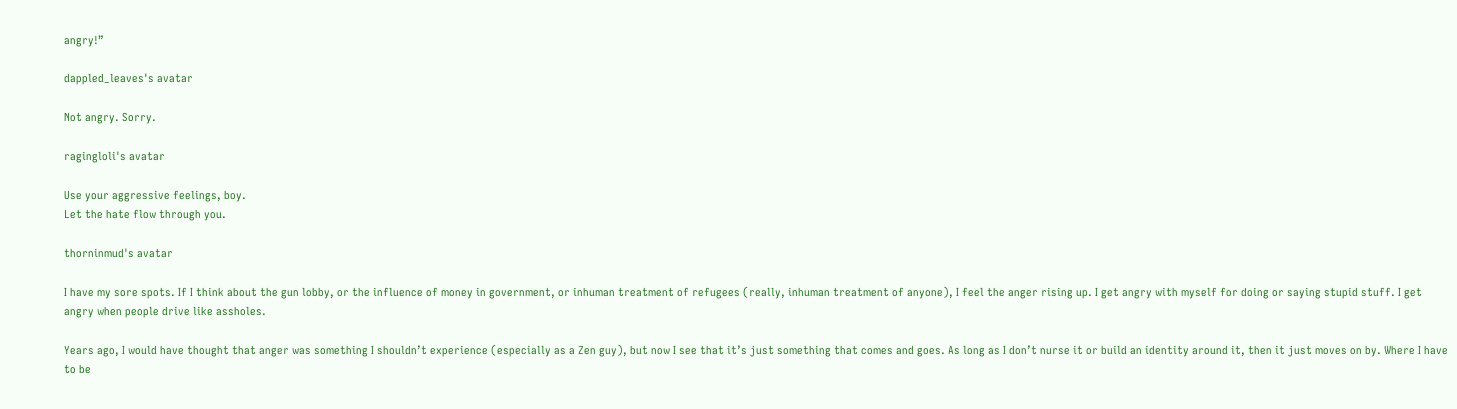angry!”

dappled_leaves's avatar

Not angry. Sorry.

ragingloli's avatar

Use your aggressive feelings, boy.
Let the hate flow through you.

thorninmud's avatar

I have my sore spots. If I think about the gun lobby, or the influence of money in government, or inhuman treatment of refugees (really, inhuman treatment of anyone), I feel the anger rising up. I get angry with myself for doing or saying stupid stuff. I get angry when people drive like assholes.

Years ago, I would have thought that anger was something I shouldn’t experience (especially as a Zen guy), but now I see that it’s just something that comes and goes. As long as I don’t nurse it or build an identity around it, then it just moves on by. Where I have to be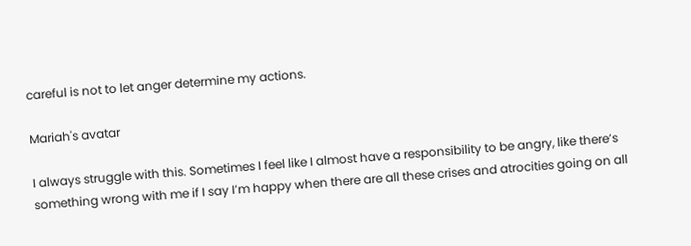careful is not to let anger determine my actions.

Mariah's avatar

I always struggle with this. Sometimes I feel like I almost have a responsibility to be angry, like there’s something wrong with me if I say I’m happy when there are all these crises and atrocities going on all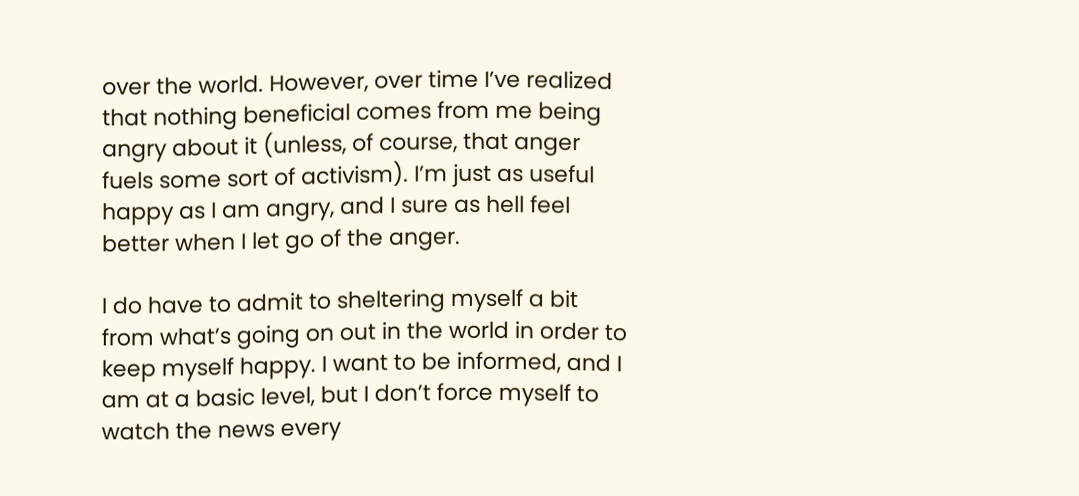over the world. However, over time I’ve realized that nothing beneficial comes from me being angry about it (unless, of course, that anger fuels some sort of activism). I’m just as useful happy as I am angry, and I sure as hell feel better when I let go of the anger.

I do have to admit to sheltering myself a bit from what’s going on out in the world in order to keep myself happy. I want to be informed, and I am at a basic level, but I don’t force myself to watch the news every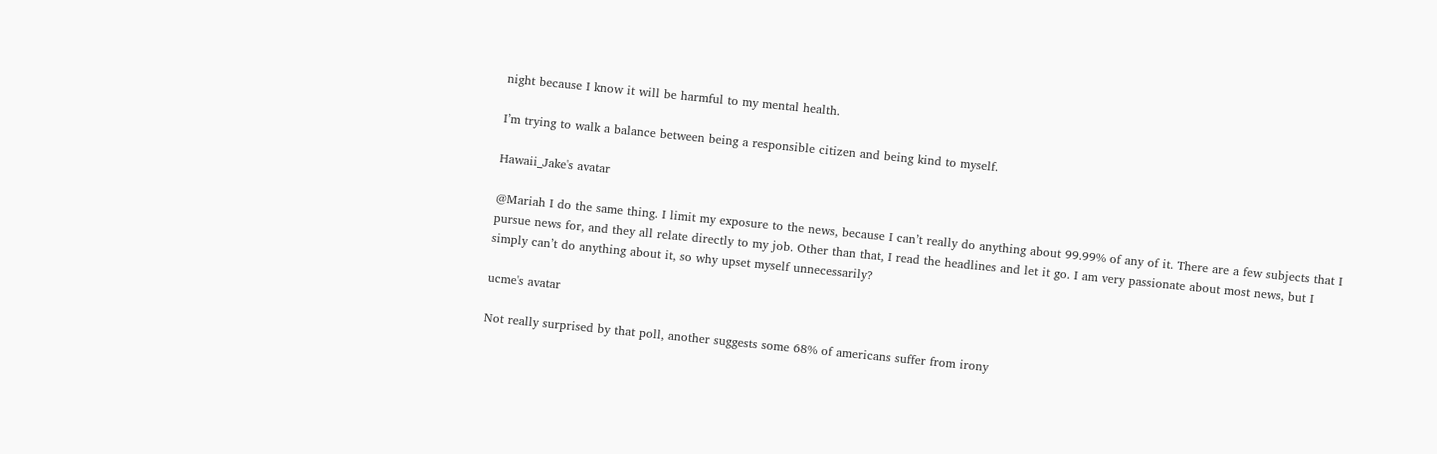night because I know it will be harmful to my mental health.

I’m trying to walk a balance between being a responsible citizen and being kind to myself.

Hawaii_Jake's avatar

@Mariah I do the same thing. I limit my exposure to the news, because I can’t really do anything about 99.99% of any of it. There are a few subjects that I pursue news for, and they all relate directly to my job. Other than that, I read the headlines and let it go. I am very passionate about most news, but I simply can’t do anything about it, so why upset myself unnecessarily?

ucme's avatar

Not really surprised by that poll, another suggests some 68% of americans suffer from irony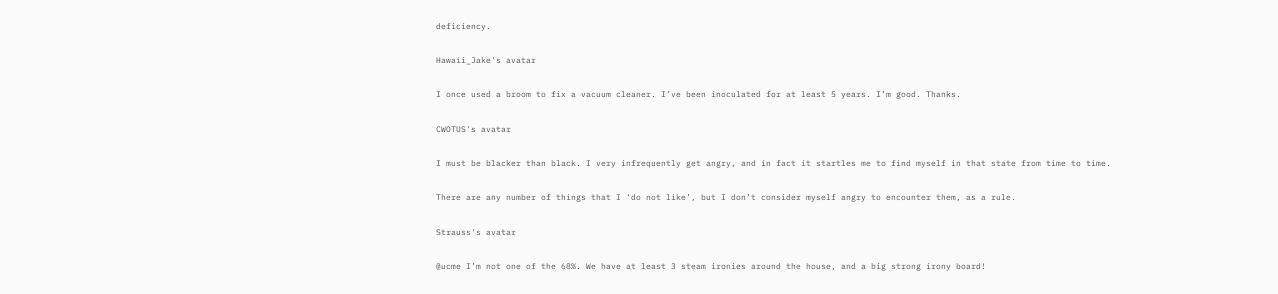deficiency.

Hawaii_Jake's avatar

I once used a broom to fix a vacuum cleaner. I’ve been inoculated for at least 5 years. I’m good. Thanks.

CWOTUS's avatar

I must be blacker than black. I very infrequently get angry, and in fact it startles me to find myself in that state from time to time.

There are any number of things that I ‘do not like’, but I don’t consider myself angry to encounter them, as a rule.

Strauss's avatar

@ucme I’m not one of the 68%. We have at least 3 steam ironies around the house, and a big strong irony board!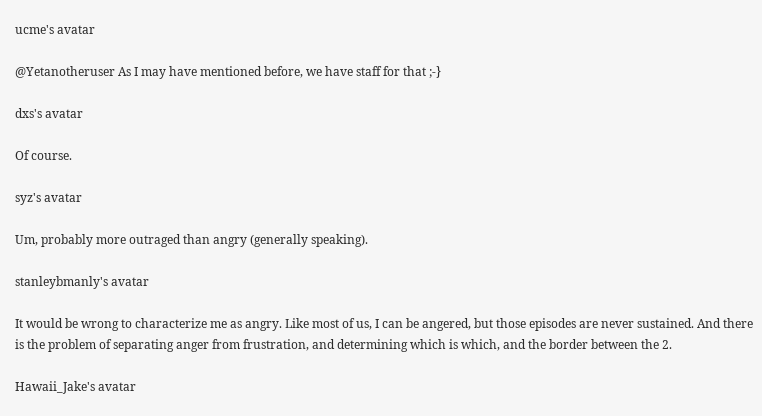ucme's avatar

@Yetanotheruser As I may have mentioned before, we have staff for that ;-}

dxs's avatar

Of course.

syz's avatar

Um, probably more outraged than angry (generally speaking).

stanleybmanly's avatar

It would be wrong to characterize me as angry. Like most of us, I can be angered, but those episodes are never sustained. And there is the problem of separating anger from frustration, and determining which is which, and the border between the 2.

Hawaii_Jake's avatar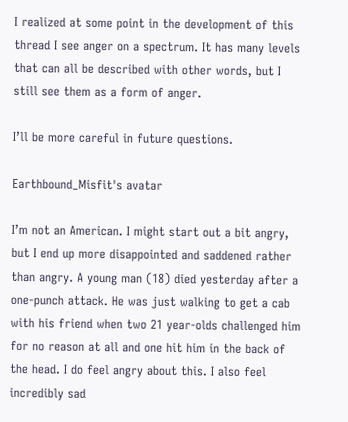I realized at some point in the development of this thread I see anger on a spectrum. It has many levels that can all be described with other words, but I still see them as a form of anger.

I’ll be more careful in future questions.

Earthbound_Misfit's avatar

I’m not an American. I might start out a bit angry, but I end up more disappointed and saddened rather than angry. A young man (18) died yesterday after a one-punch attack. He was just walking to get a cab with his friend when two 21 year-olds challenged him for no reason at all and one hit him in the back of the head. I do feel angry about this. I also feel incredibly sad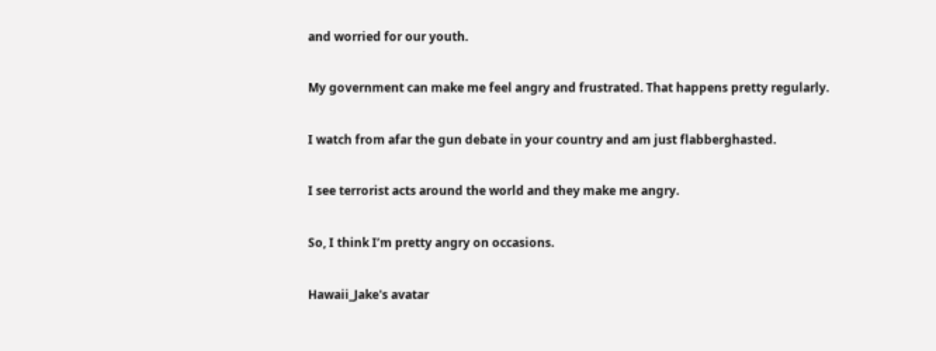and worried for our youth.

My government can make me feel angry and frustrated. That happens pretty regularly.

I watch from afar the gun debate in your country and am just flabberghasted.

I see terrorist acts around the world and they make me angry.

So, I think I’m pretty angry on occasions.

Hawaii_Jake's avatar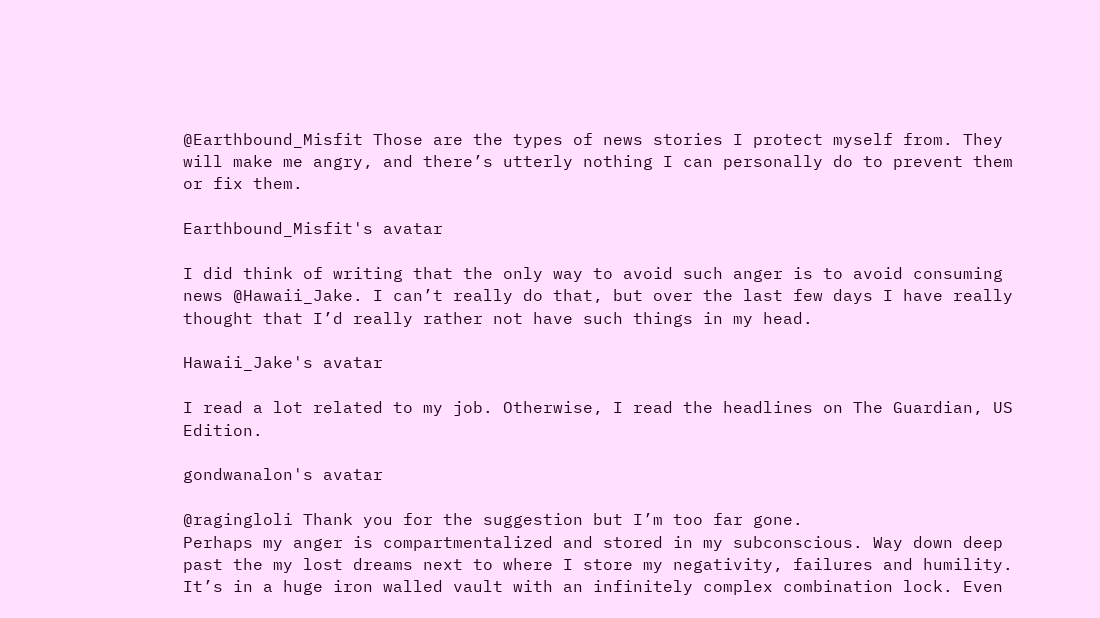@Earthbound_Misfit Those are the types of news stories I protect myself from. They will make me angry, and there’s utterly nothing I can personally do to prevent them or fix them.

Earthbound_Misfit's avatar

I did think of writing that the only way to avoid such anger is to avoid consuming news @Hawaii_Jake. I can’t really do that, but over the last few days I have really thought that I’d really rather not have such things in my head.

Hawaii_Jake's avatar

I read a lot related to my job. Otherwise, I read the headlines on The Guardian, US Edition.

gondwanalon's avatar

@ragingloli Thank you for the suggestion but I’m too far gone.
Perhaps my anger is compartmentalized and stored in my subconscious. Way down deep past the my lost dreams next to where I store my negativity, failures and humility. It’s in a huge iron walled vault with an infinitely complex combination lock. Even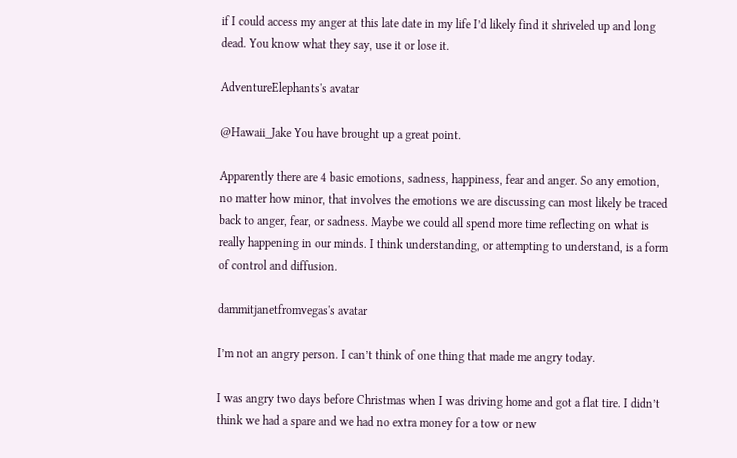if I could access my anger at this late date in my life I’d likely find it shriveled up and long dead. You know what they say, use it or lose it.

AdventureElephants's avatar

@Hawaii_Jake You have brought up a great point.

Apparently there are 4 basic emotions, sadness, happiness, fear and anger. So any emotion, no matter how minor, that involves the emotions we are discussing can most likely be traced back to anger, fear, or sadness. Maybe we could all spend more time reflecting on what is really happening in our minds. I think understanding, or attempting to understand, is a form of control and diffusion.

dammitjanetfromvegas's avatar

I’m not an angry person. I can’t think of one thing that made me angry today.

I was angry two days before Christmas when I was driving home and got a flat tire. I didn’t think we had a spare and we had no extra money for a tow or new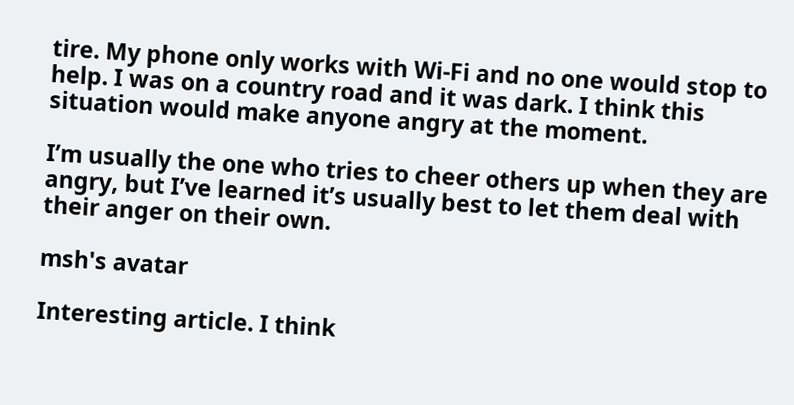tire. My phone only works with Wi-Fi and no one would stop to help. I was on a country road and it was dark. I think this situation would make anyone angry at the moment.

I’m usually the one who tries to cheer others up when they are angry, but I’ve learned it’s usually best to let them deal with their anger on their own.

msh's avatar

Interesting article. I think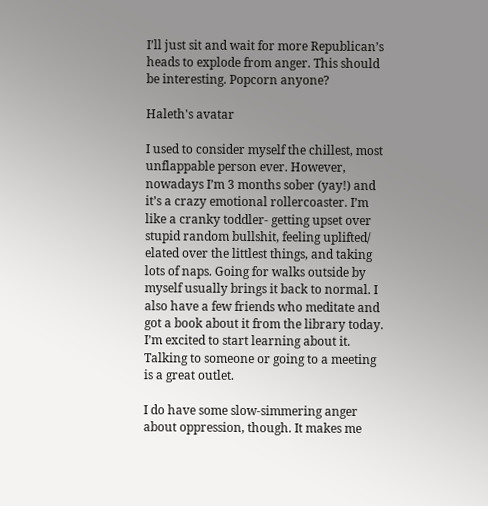I’ll just sit and wait for more Republican’s heads to explode from anger. This should be interesting. Popcorn anyone?

Haleth's avatar

I used to consider myself the chillest, most unflappable person ever. However, nowadays I’m 3 months sober (yay!) and it’s a crazy emotional rollercoaster. I’m like a cranky toddler- getting upset over stupid random bullshit, feeling uplifted/ elated over the littlest things, and taking lots of naps. Going for walks outside by myself usually brings it back to normal. I also have a few friends who meditate and got a book about it from the library today. I’m excited to start learning about it. Talking to someone or going to a meeting is a great outlet.

I do have some slow-simmering anger about oppression, though. It makes me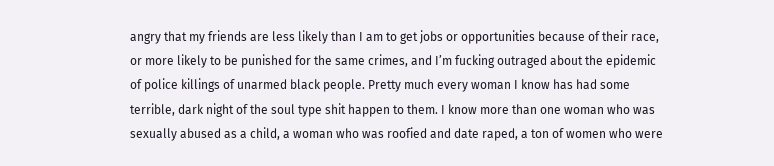angry that my friends are less likely than I am to get jobs or opportunities because of their race, or more likely to be punished for the same crimes, and I’m fucking outraged about the epidemic of police killings of unarmed black people. Pretty much every woman I know has had some terrible, dark night of the soul type shit happen to them. I know more than one woman who was sexually abused as a child, a woman who was roofied and date raped, a ton of women who were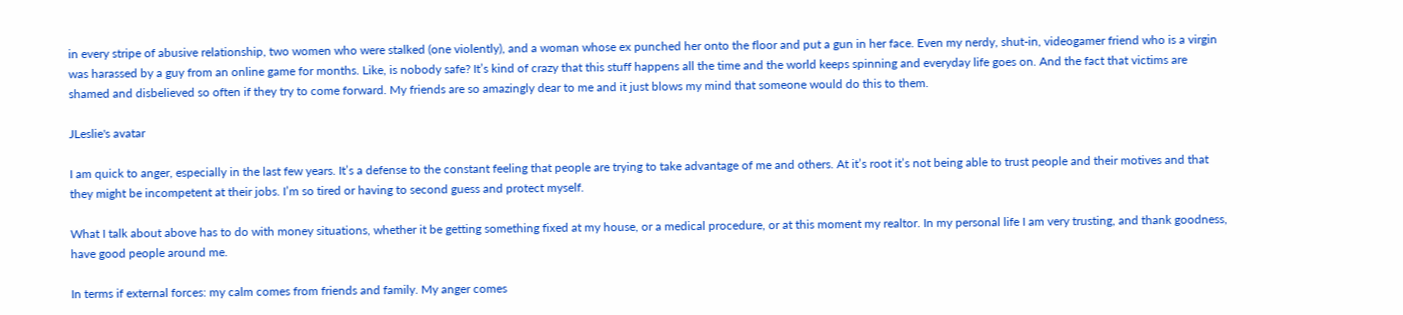in every stripe of abusive relationship, two women who were stalked (one violently), and a woman whose ex punched her onto the floor and put a gun in her face. Even my nerdy, shut-in, videogamer friend who is a virgin was harassed by a guy from an online game for months. Like, is nobody safe? It’s kind of crazy that this stuff happens all the time and the world keeps spinning and everyday life goes on. And the fact that victims are shamed and disbelieved so often if they try to come forward. My friends are so amazingly dear to me and it just blows my mind that someone would do this to them.

JLeslie's avatar

I am quick to anger, especially in the last few years. It’s a defense to the constant feeling that people are trying to take advantage of me and others. At it’s root it’s not being able to trust people and their motives and that they might be incompetent at their jobs. I’m so tired or having to second guess and protect myself.

What I talk about above has to do with money situations, whether it be getting something fixed at my house, or a medical procedure, or at this moment my realtor. In my personal life I am very trusting, and thank goodness, have good people around me.

In terms if external forces: my calm comes from friends and family. My anger comes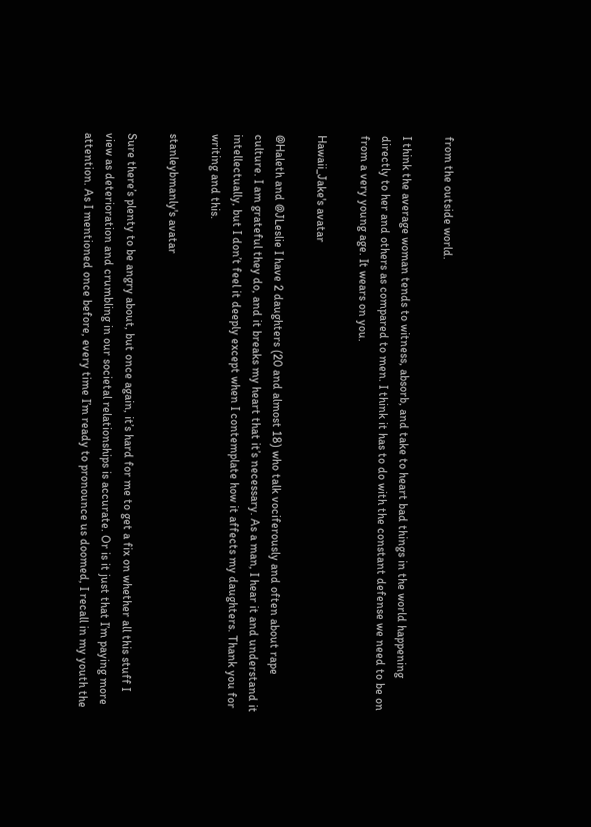from the outside world.

I think the average woman tends to witness, absorb, and take to heart bad things in the world happening directly to her and others as compared to men. I think it has to do with the constant defense we need to be on from a very young age. It wears on you.

Hawaii_Jake's avatar

@Haleth and @JLeslie I have 2 daughters (20 and almost 18) who talk vociferously and often about rape culture. I am grateful they do, and it breaks my heart that it’s necessary. As a man, I hear it and understand it intellectually, but I don’t feel it deeply except when I contemplate how it affects my daughters. Thank you for writing and this.

stanleybmanly's avatar

Sure there’s plenty to be angry about, but once again, it’s hard for me to get a fix on whether all this stuff I view as deterioration and crumbling in our societal relationships is accurate. Or is it just that I’m paying more attention. As I mentioned once before, every time I’m ready to pronounce us doomed, I recall in my youth the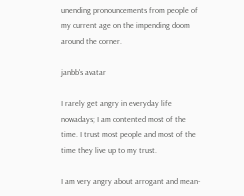unending pronouncements from people of my current age on the impending doom around the corner.

janbb's avatar

I rarely get angry in everyday life nowadays; I am contented most of the time. I trust most people and most of the time they live up to my trust.

I am very angry about arrogant and mean-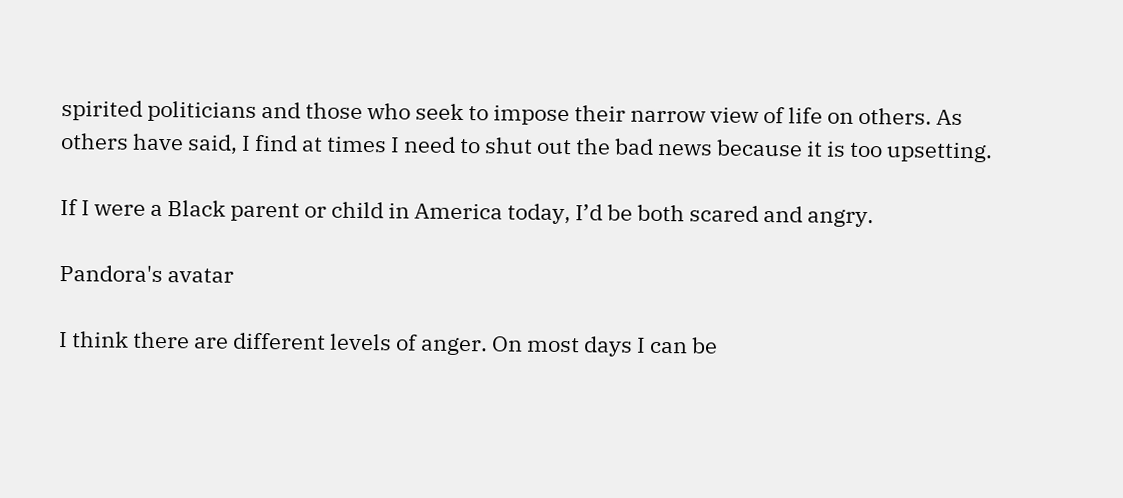spirited politicians and those who seek to impose their narrow view of life on others. As others have said, I find at times I need to shut out the bad news because it is too upsetting.

If I were a Black parent or child in America today, I’d be both scared and angry.

Pandora's avatar

I think there are different levels of anger. On most days I can be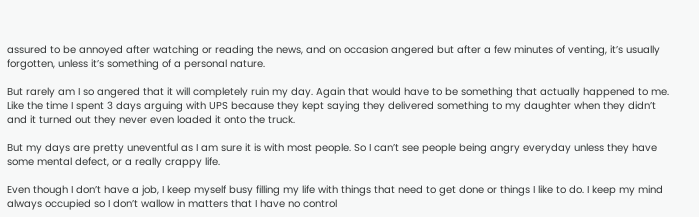assured to be annoyed after watching or reading the news, and on occasion angered but after a few minutes of venting, it’s usually forgotten, unless it’s something of a personal nature.

But rarely am I so angered that it will completely ruin my day. Again that would have to be something that actually happened to me. Like the time I spent 3 days arguing with UPS because they kept saying they delivered something to my daughter when they didn’t and it turned out they never even loaded it onto the truck.

But my days are pretty uneventful as I am sure it is with most people. So I can’t see people being angry everyday unless they have some mental defect, or a really crappy life.

Even though I don’t have a job, I keep myself busy filling my life with things that need to get done or things I like to do. I keep my mind always occupied so I don’t wallow in matters that I have no control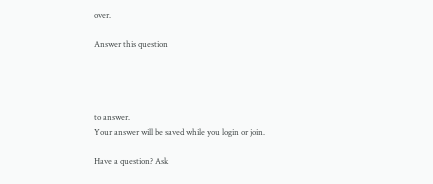over.

Answer this question




to answer.
Your answer will be saved while you login or join.

Have a question? Ask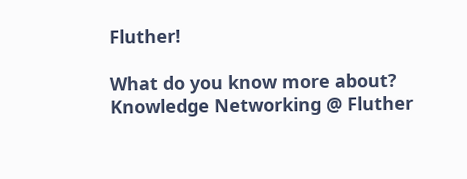Fluther!

What do you know more about?
Knowledge Networking @ Fluther